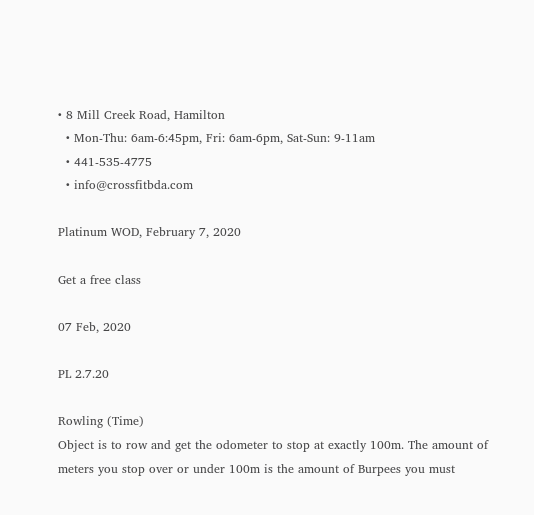• 8 Mill Creek Road, Hamilton
  • Mon-Thu: 6am-6:45pm, Fri: 6am-6pm, Sat-Sun: 9-11am
  • 441-535-4775
  • info@crossfitbda.com

Platinum WOD, February 7, 2020

Get a free class

07 Feb, 2020

PL 2.7.20

Rowling (Time)
Object is to row and get the odometer to stop at exactly 100m. The amount of meters you stop over or under 100m is the amount of Burpees you must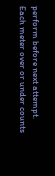perform before next attempt. Each meter over or under counts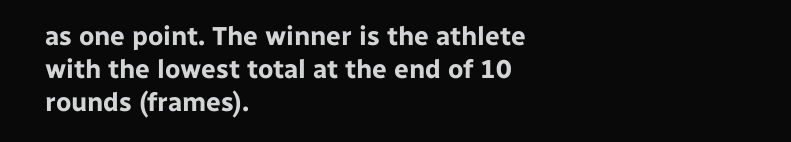as one point. The winner is the athlete with the lowest total at the end of 10 rounds (frames).